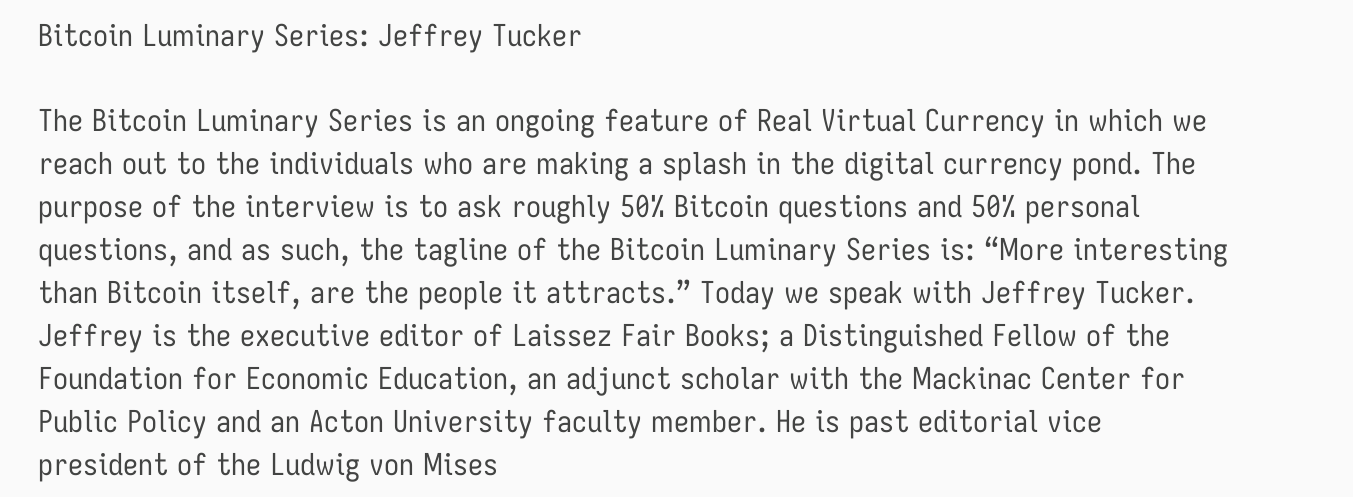Bitcoin Luminary Series: Jeffrey Tucker

The Bitcoin Luminary Series is an ongoing feature of Real Virtual Currency in which we reach out to the individuals who are making a splash in the digital currency pond. The purpose of the interview is to ask roughly 50% Bitcoin questions and 50% personal questions, and as such, the tagline of the Bitcoin Luminary Series is: “More interesting than Bitcoin itself, are the people it attracts.” Today we speak with Jeffrey Tucker. Jeffrey is the executive editor of Laissez Fair Books; a Distinguished Fellow of the Foundation for Economic Education, an adjunct scholar with the Mackinac Center for Public Policy and an Acton University faculty member. He is past editorial vice president of the Ludwig von Mises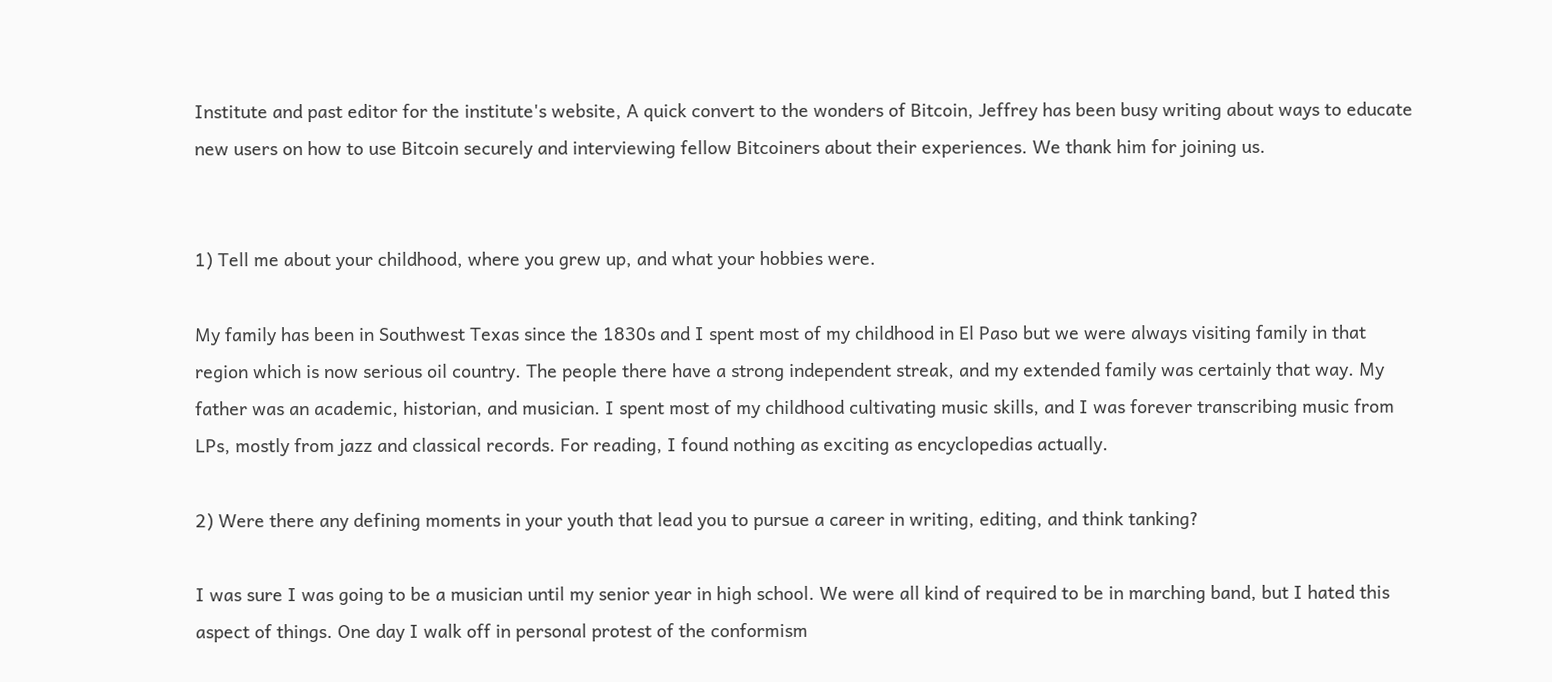Institute and past editor for the institute's website, A quick convert to the wonders of Bitcoin, Jeffrey has been busy writing about ways to educate new users on how to use Bitcoin securely and interviewing fellow Bitcoiners about their experiences. We thank him for joining us.


1) Tell me about your childhood, where you grew up, and what your hobbies were.

My family has been in Southwest Texas since the 1830s and I spent most of my childhood in El Paso but we were always visiting family in that region which is now serious oil country. The people there have a strong independent streak, and my extended family was certainly that way. My father was an academic, historian, and musician. I spent most of my childhood cultivating music skills, and I was forever transcribing music from LPs, mostly from jazz and classical records. For reading, I found nothing as exciting as encyclopedias actually.

2) Were there any defining moments in your youth that lead you to pursue a career in writing, editing, and think tanking?

I was sure I was going to be a musician until my senior year in high school. We were all kind of required to be in marching band, but I hated this aspect of things. One day I walk off in personal protest of the conformism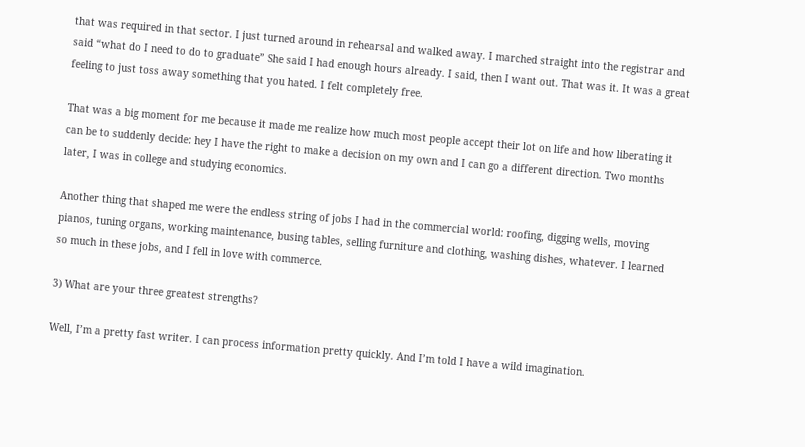that was required in that sector. I just turned around in rehearsal and walked away. I marched straight into the registrar and said “what do I need to do to graduate” She said I had enough hours already. I said, then I want out. That was it. It was a great feeling to just toss away something that you hated. I felt completely free.

That was a big moment for me because it made me realize how much most people accept their lot on life and how liberating it can be to suddenly decide: hey I have the right to make a decision on my own and I can go a different direction. Two months later, I was in college and studying economics.

Another thing that shaped me were the endless string of jobs I had in the commercial world: roofing, digging wells, moving pianos, tuning organs, working maintenance, busing tables, selling furniture and clothing, washing dishes, whatever. I learned so much in these jobs, and I fell in love with commerce.

3) What are your three greatest strengths?

Well, I’m a pretty fast writer. I can process information pretty quickly. And I’m told I have a wild imagination.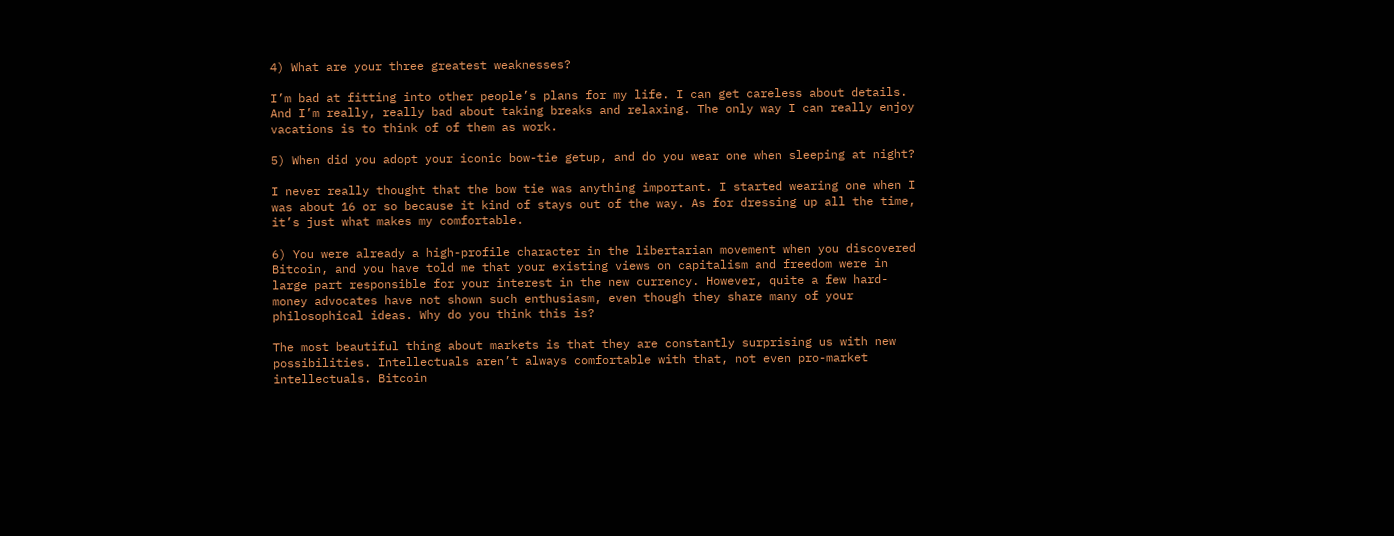4) What are your three greatest weaknesses?

I’m bad at fitting into other people’s plans for my life. I can get careless about details. And I’m really, really bad about taking breaks and relaxing. The only way I can really enjoy vacations is to think of of them as work.

5) When did you adopt your iconic bow-tie getup, and do you wear one when sleeping at night?

I never really thought that the bow tie was anything important. I started wearing one when I was about 16 or so because it kind of stays out of the way. As for dressing up all the time, it’s just what makes my comfortable.

6) You were already a high-profile character in the libertarian movement when you discovered Bitcoin, and you have told me that your existing views on capitalism and freedom were in large part responsible for your interest in the new currency. However, quite a few hard-money advocates have not shown such enthusiasm, even though they share many of your philosophical ideas. Why do you think this is?

The most beautiful thing about markets is that they are constantly surprising us with new possibilities. Intellectuals aren’t always comfortable with that, not even pro-market intellectuals. Bitcoin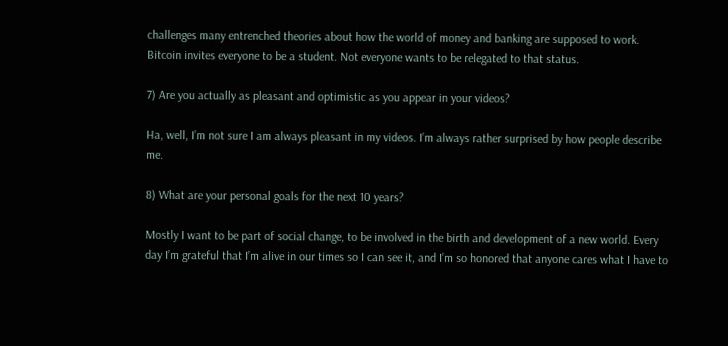challenges many entrenched theories about how the world of money and banking are supposed to work. Bitcoin invites everyone to be a student. Not everyone wants to be relegated to that status.

7) Are you actually as pleasant and optimistic as you appear in your videos?

Ha, well, I’m not sure I am always pleasant in my videos. I’m always rather surprised by how people describe me.

8) What are your personal goals for the next 10 years?

Mostly I want to be part of social change, to be involved in the birth and development of a new world. Every day I’m grateful that I’m alive in our times so I can see it, and I’m so honored that anyone cares what I have to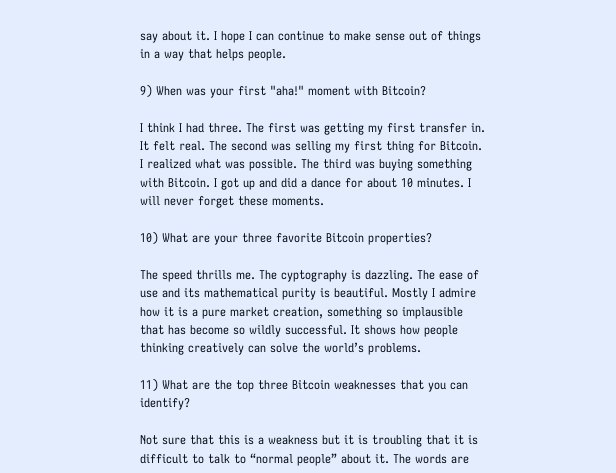say about it. I hope I can continue to make sense out of things in a way that helps people.

9) When was your first "aha!" moment with Bitcoin?

I think I had three. The first was getting my first transfer in. It felt real. The second was selling my first thing for Bitcoin. I realized what was possible. The third was buying something with Bitcoin. I got up and did a dance for about 10 minutes. I will never forget these moments.

10) What are your three favorite Bitcoin properties?

The speed thrills me. The cyptography is dazzling. The ease of use and its mathematical purity is beautiful. Mostly I admire how it is a pure market creation, something so implausible that has become so wildly successful. It shows how people thinking creatively can solve the world’s problems.

11) What are the top three Bitcoin weaknesses that you can identify?

Not sure that this is a weakness but it is troubling that it is difficult to talk to “normal people” about it. The words are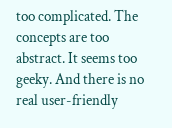too complicated. The concepts are too abstract. It seems too geeky. And there is no real user-friendly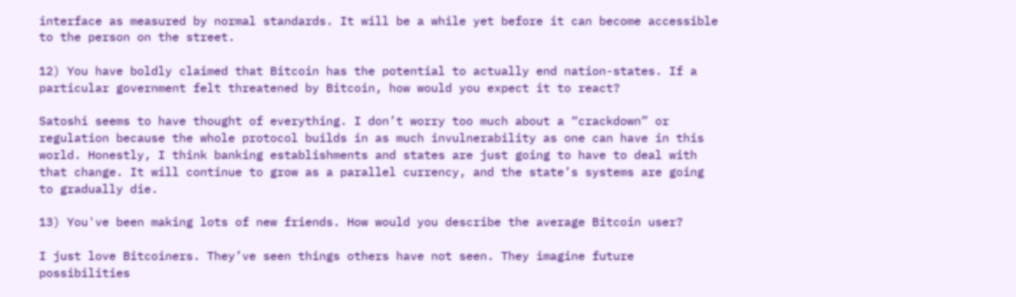interface as measured by normal standards. It will be a while yet before it can become accessible to the person on the street.

12) You have boldly claimed that Bitcoin has the potential to actually end nation-states. If a particular government felt threatened by Bitcoin, how would you expect it to react?

Satoshi seems to have thought of everything. I don’t worry too much about a “crackdown” or regulation because the whole protocol builds in as much invulnerability as one can have in this world. Honestly, I think banking establishments and states are just going to have to deal with that change. It will continue to grow as a parallel currency, and the state’s systems are going to gradually die.

13) You've been making lots of new friends. How would you describe the average Bitcoin user?

I just love Bitcoiners. They’ve seen things others have not seen. They imagine future possibilities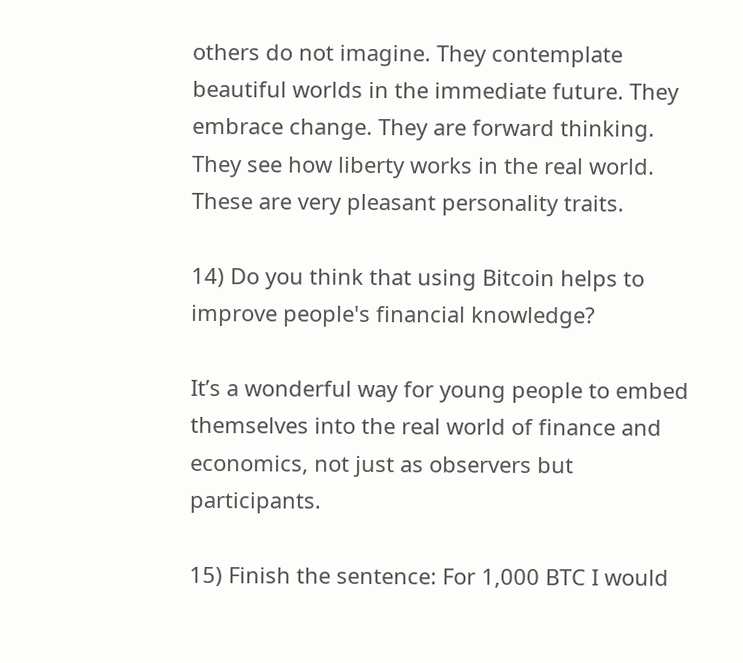others do not imagine. They contemplate beautiful worlds in the immediate future. They embrace change. They are forward thinking. They see how liberty works in the real world. These are very pleasant personality traits.

14) Do you think that using Bitcoin helps to improve people's financial knowledge?

It’s a wonderful way for young people to embed themselves into the real world of finance and economics, not just as observers but participants.

15) Finish the sentence: For 1,000 BTC I would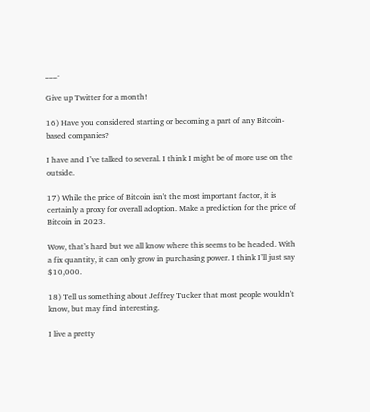___.

Give up Twitter for a month!

16) Have you considered starting or becoming a part of any Bitcoin-based companies?

I have and I’ve talked to several. I think I might be of more use on the outside.

17) While the price of Bitcoin isn't the most important factor, it is certainly a proxy for overall adoption. Make a prediction for the price of Bitcoin in 2023.

Wow, that’s hard but we all know where this seems to be headed. With a fix quantity, it can only grow in purchasing power. I think I’ll just say $10,000.

18) Tell us something about Jeffrey Tucker that most people wouldn't know, but may find interesting.

I live a pretty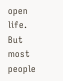open life. But most people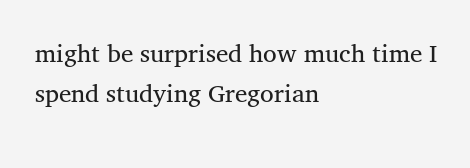might be surprised how much time I spend studying Gregorian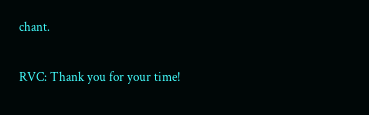chant.

RVC: Thank you for your time!